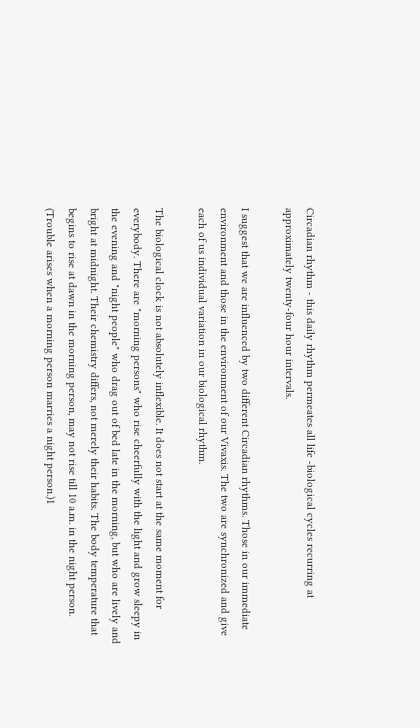Circadian rhythm - this daily rhythm permeates all life -biological cycles recurring at approximately twenty-four hour intervals.

I suggest that we are influenced by two different Circadian rhythms. Those in our immediate environment and those in the environment of our Vivaxis. The two are synchronized and give each of us individual variation in our biological rhythm.

The biological clock is not absolutely inflexible. It does not start at the same moment for everybody. There are "morning persons" who rise cheerfully with the light and grow sleepy in the evening and "night people" who drag out of bed late in the morning, but who are lively and bright at midnight. Their chemistry differs, not merely their habits. The body temperature that begins to rise at dawn in the morning person, may not rise till 10 a.m. in the night person. (Trouble arises when a morning person marries a night person.)1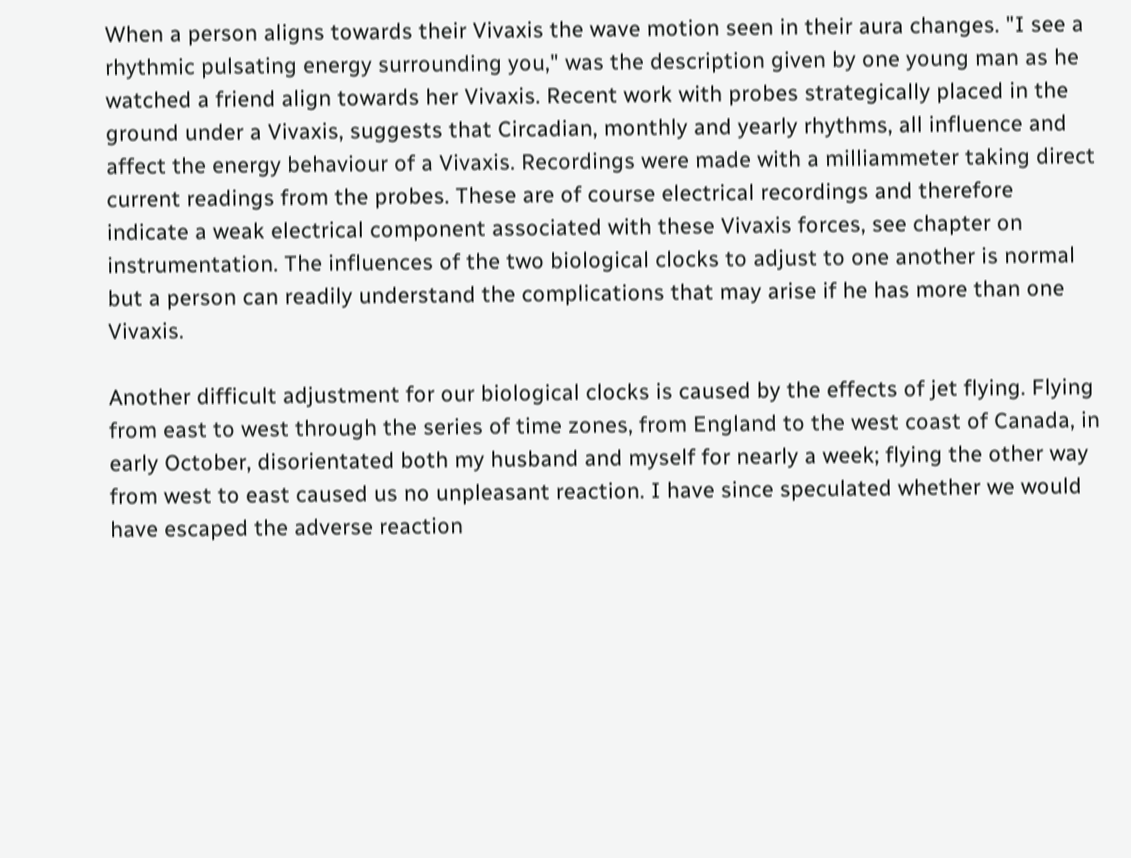When a person aligns towards their Vivaxis the wave motion seen in their aura changes. "I see a rhythmic pulsating energy surrounding you," was the description given by one young man as he watched a friend align towards her Vivaxis. Recent work with probes strategically placed in the ground under a Vivaxis, suggests that Circadian, monthly and yearly rhythms, all influence and affect the energy behaviour of a Vivaxis. Recordings were made with a milliammeter taking direct current readings from the probes. These are of course electrical recordings and therefore indicate a weak electrical component associated with these Vivaxis forces, see chapter on instrumentation. The influences of the two biological clocks to adjust to one another is normal but a person can readily understand the complications that may arise if he has more than one Vivaxis.

Another difficult adjustment for our biological clocks is caused by the effects of jet flying. Flying from east to west through the series of time zones, from England to the west coast of Canada, in early October, disorientated both my husband and myself for nearly a week; flying the other way from west to east caused us no unpleasant reaction. I have since speculated whether we would have escaped the adverse reaction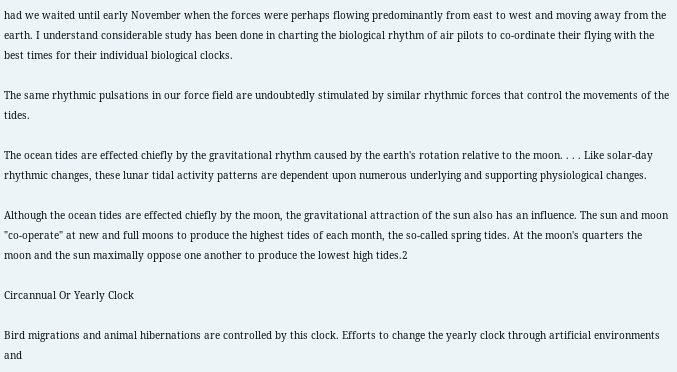had we waited until early November when the forces were perhaps flowing predominantly from east to west and moving away from the earth. I understand considerable study has been done in charting the biological rhythm of air pilots to co-ordinate their flying with the best times for their individual biological clocks.

The same rhythmic pulsations in our force field are undoubtedly stimulated by similar rhythmic forces that control the movements of the tides.

The ocean tides are effected chiefly by the gravitational rhythm caused by the earth's rotation relative to the moon. . . . Like solar-day rhythmic changes, these lunar tidal activity patterns are dependent upon numerous underlying and supporting physiological changes.

Although the ocean tides are effected chiefly by the moon, the gravitational attraction of the sun also has an influence. The sun and moon "co-operate" at new and full moons to produce the highest tides of each month, the so-called spring tides. At the moon's quarters the moon and the sun maximally oppose one another to produce the lowest high tides.2

Circannual Or Yearly Clock

Bird migrations and animal hibernations are controlled by this clock. Efforts to change the yearly clock through artificial environments and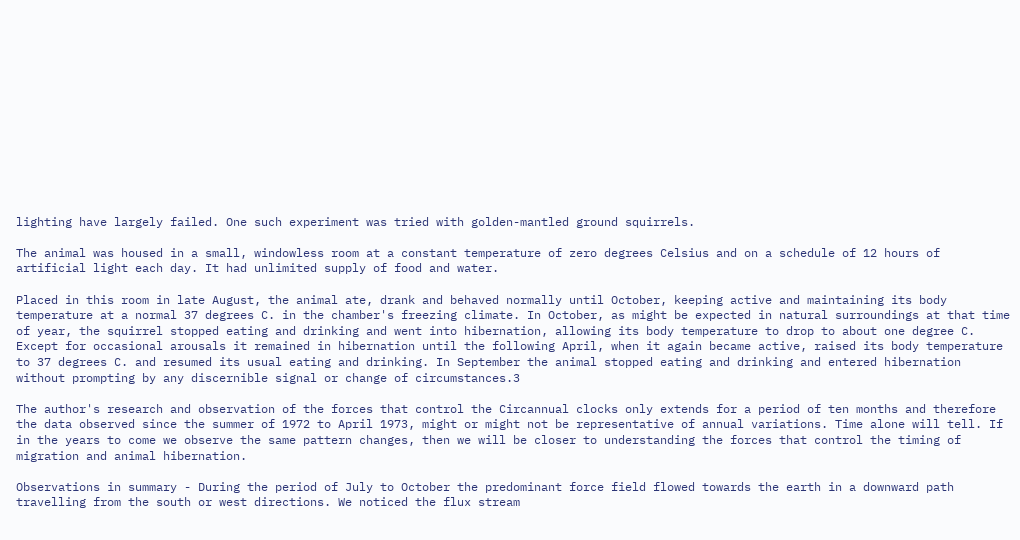lighting have largely failed. One such experiment was tried with golden-mantled ground squirrels.

The animal was housed in a small, windowless room at a constant temperature of zero degrees Celsius and on a schedule of 12 hours of artificial light each day. It had unlimited supply of food and water.

Placed in this room in late August, the animal ate, drank and behaved normally until October, keeping active and maintaining its body temperature at a normal 37 degrees C. in the chamber's freezing climate. In October, as might be expected in natural surroundings at that time of year, the squirrel stopped eating and drinking and went into hibernation, allowing its body temperature to drop to about one degree C. Except for occasional arousals it remained in hibernation until the following April, when it again became active, raised its body temperature to 37 degrees C. and resumed its usual eating and drinking. In September the animal stopped eating and drinking and entered hibernation without prompting by any discernible signal or change of circumstances.3

The author's research and observation of the forces that control the Circannual clocks only extends for a period of ten months and therefore the data observed since the summer of 1972 to April 1973, might or might not be representative of annual variations. Time alone will tell. If in the years to come we observe the same pattern changes, then we will be closer to understanding the forces that control the timing of migration and animal hibernation.

Observations in summary - During the period of July to October the predominant force field flowed towards the earth in a downward path travelling from the south or west directions. We noticed the flux stream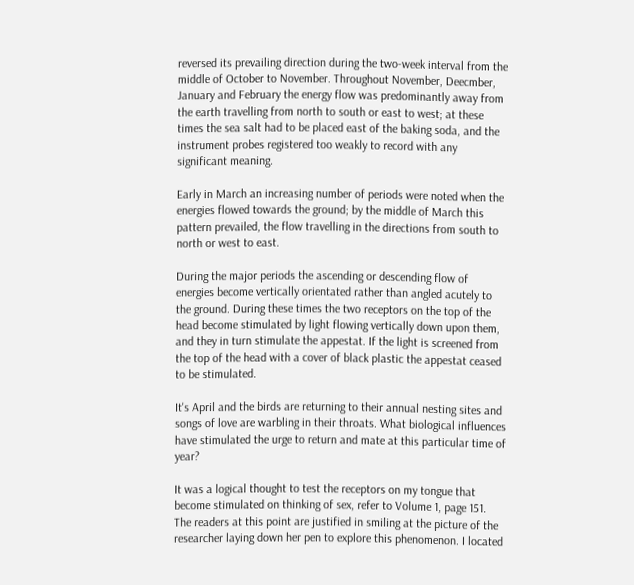reversed its prevailing direction during the two-week interval from the middle of October to November. Throughout November, Deecmber, January and February the energy flow was predominantly away from the earth travelling from north to south or east to west; at these times the sea salt had to be placed east of the baking soda, and the instrument probes registered too weakly to record with any significant meaning.

Early in March an increasing number of periods were noted when the energies flowed towards the ground; by the middle of March this pattern prevailed, the flow travelling in the directions from south to north or west to east.

During the major periods the ascending or descending flow of energies become vertically orientated rather than angled acutely to the ground. During these times the two receptors on the top of the head become stimulated by light flowing vertically down upon them, and they in turn stimulate the appestat. If the light is screened from the top of the head with a cover of black plastic the appestat ceased to be stimulated.

It's April and the birds are returning to their annual nesting sites and songs of love are warbling in their throats. What biological influences have stimulated the urge to return and mate at this particular time of year?

It was a logical thought to test the receptors on my tongue that become stimulated on thinking of sex, refer to Volume 1, page 151. The readers at this point are justified in smiling at the picture of the researcher laying down her pen to explore this phenomenon. I located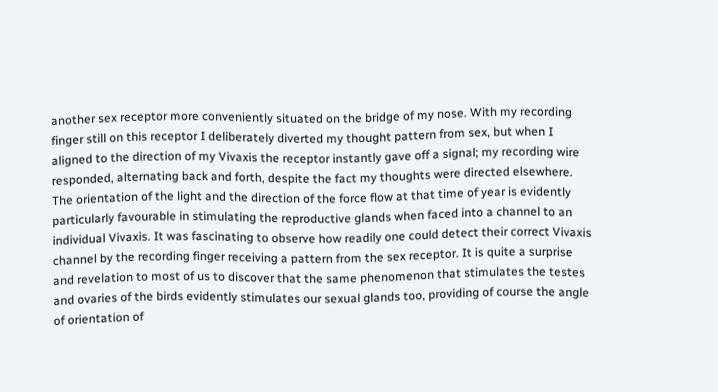another sex receptor more conveniently situated on the bridge of my nose. With my recording finger still on this receptor I deliberately diverted my thought pattern from sex, but when I aligned to the direction of my Vivaxis the receptor instantly gave off a signal; my recording wire responded, alternating back and forth, despite the fact my thoughts were directed elsewhere. The orientation of the light and the direction of the force flow at that time of year is evidently particularly favourable in stimulating the reproductive glands when faced into a channel to an individual Vivaxis. It was fascinating to observe how readily one could detect their correct Vivaxis channel by the recording finger receiving a pattern from the sex receptor. It is quite a surprise and revelation to most of us to discover that the same phenomenon that stimulates the testes and ovaries of the birds evidently stimulates our sexual glands too, providing of course the angle of orientation of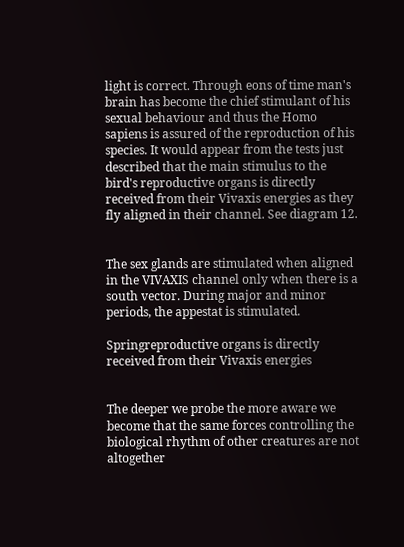light is correct. Through eons of time man's brain has become the chief stimulant of his sexual behaviour and thus the Homo sapiens is assured of the reproduction of his species. It would appear from the tests just described that the main stimulus to the bird's reproductive organs is directly received from their Vivaxis energies as they fly aligned in their channel. See diagram 12.


The sex glands are stimulated when aligned in the VIVAXIS channel only when there is a south vector. During major and minor periods, the appestat is stimulated.

Springreproductive organs is directly received from their Vivaxis energies


The deeper we probe the more aware we become that the same forces controlling the biological rhythm of other creatures are not altogether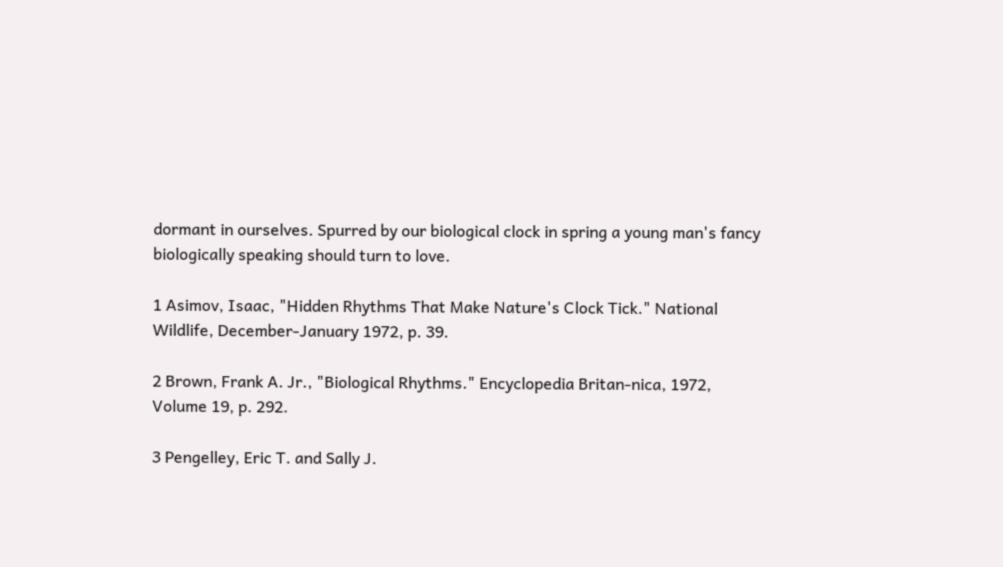dormant in ourselves. Spurred by our biological clock in spring a young man's fancy biologically speaking should turn to love.

1 Asimov, Isaac, "Hidden Rhythms That Make Nature's Clock Tick." National Wildlife, December-January 1972, p. 39.

2 Brown, Frank A. Jr., "Biological Rhythms." Encyclopedia Britan-nica, 1972, Volume 19, p. 292.

3 Pengelley, Eric T. and Sally J.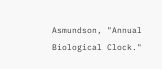Asmundson, "Annual Biological Clock."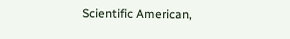Scientific American,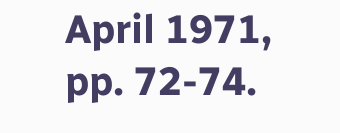April 1971, pp. 72-74.